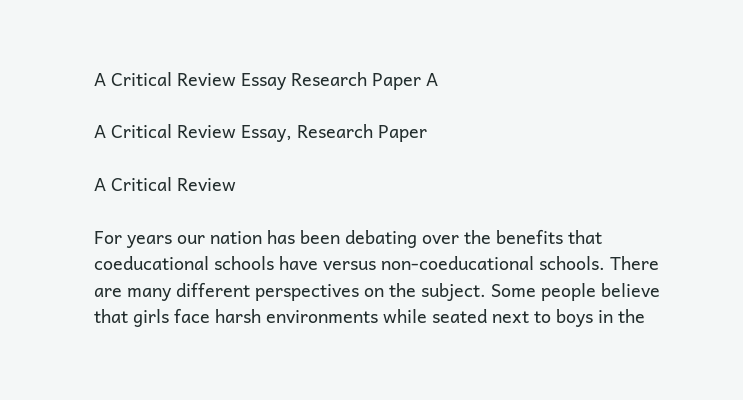A Critical Review Essay Research Paper A

A Critical Review Essay, Research Paper

A Critical Review

For years our nation has been debating over the benefits that coeducational schools have versus non-coeducational schools. There are many different perspectives on the subject. Some people believe that girls face harsh environments while seated next to boys in the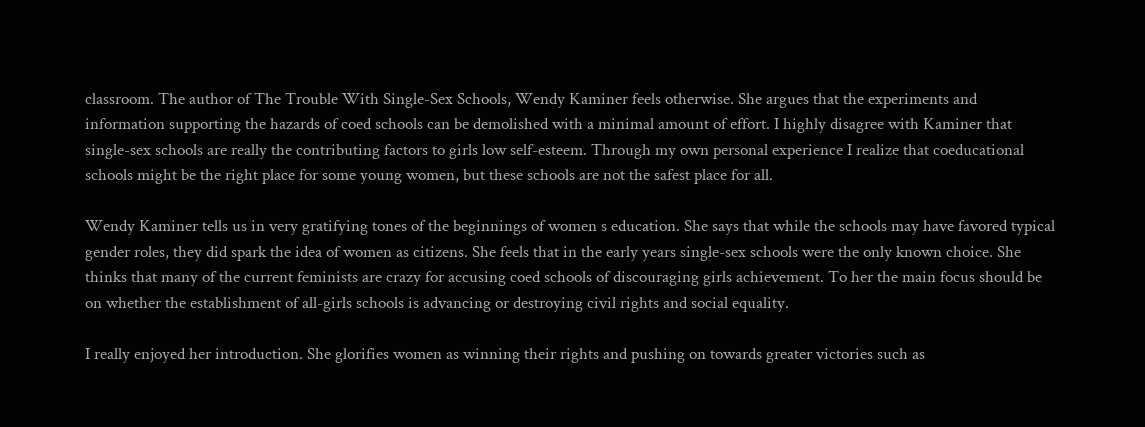classroom. The author of The Trouble With Single-Sex Schools, Wendy Kaminer feels otherwise. She argues that the experiments and information supporting the hazards of coed schools can be demolished with a minimal amount of effort. I highly disagree with Kaminer that single-sex schools are really the contributing factors to girls low self-esteem. Through my own personal experience I realize that coeducational schools might be the right place for some young women, but these schools are not the safest place for all.

Wendy Kaminer tells us in very gratifying tones of the beginnings of women s education. She says that while the schools may have favored typical gender roles, they did spark the idea of women as citizens. She feels that in the early years single-sex schools were the only known choice. She thinks that many of the current feminists are crazy for accusing coed schools of discouraging girls achievement. To her the main focus should be on whether the establishment of all-girls schools is advancing or destroying civil rights and social equality.

I really enjoyed her introduction. She glorifies women as winning their rights and pushing on towards greater victories such as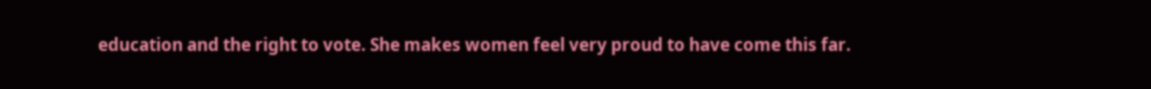education and the right to vote. She makes women feel very proud to have come this far.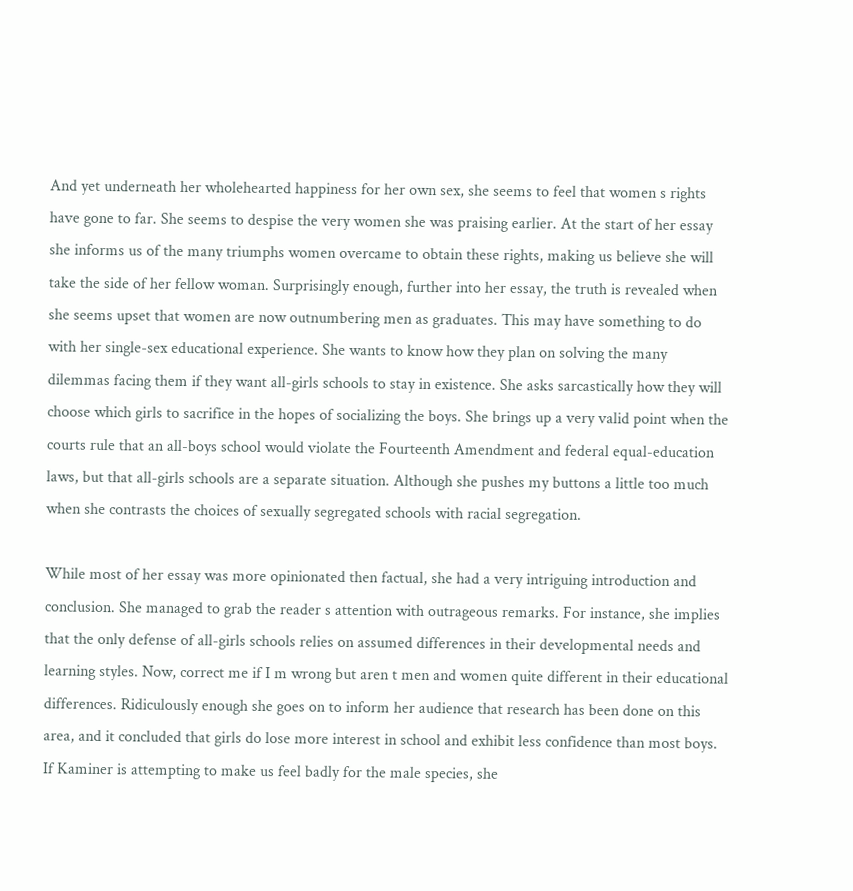And yet underneath her wholehearted happiness for her own sex, she seems to feel that women s rights have gone to far. She seems to despise the very women she was praising earlier. At the start of her essay she informs us of the many triumphs women overcame to obtain these rights, making us believe she will take the side of her fellow woman. Surprisingly enough, further into her essay, the truth is revealed when she seems upset that women are now outnumbering men as graduates. This may have something to do with her single-sex educational experience. She wants to know how they plan on solving the many dilemmas facing them if they want all-girls schools to stay in existence. She asks sarcastically how they will choose which girls to sacrifice in the hopes of socializing the boys. She brings up a very valid point when the courts rule that an all-boys school would violate the Fourteenth Amendment and federal equal-education laws, but that all-girls schools are a separate situation. Although she pushes my buttons a little too much when she contrasts the choices of sexually segregated schools with racial segregation.

While most of her essay was more opinionated then factual, she had a very intriguing introduction and conclusion. She managed to grab the reader s attention with outrageous remarks. For instance, she implies that the only defense of all-girls schools relies on assumed differences in their developmental needs and learning styles. Now, correct me if I m wrong but aren t men and women quite different in their educational differences. Ridiculously enough she goes on to inform her audience that research has been done on this area, and it concluded that girls do lose more interest in school and exhibit less confidence than most boys. If Kaminer is attempting to make us feel badly for the male species, she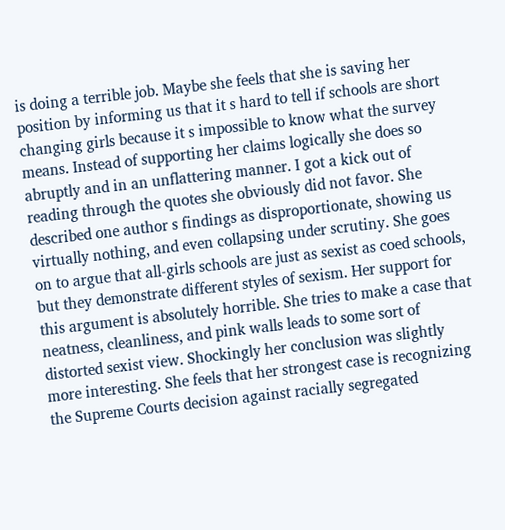is doing a terrible job. Maybe she feels that she is saving her position by informing us that it s hard to tell if schools are short changing girls because it s impossible to know what the survey means. Instead of supporting her claims logically she does so abruptly and in an unflattering manner. I got a kick out of reading through the quotes she obviously did not favor. She described one author s findings as disproportionate, showing us virtually nothing, and even collapsing under scrutiny. She goes on to argue that all-girls schools are just as sexist as coed schools, but they demonstrate different styles of sexism. Her support for this argument is absolutely horrible. She tries to make a case that neatness, cleanliness, and pink walls leads to some sort of distorted sexist view. Shockingly her conclusion was slightly more interesting. She feels that her strongest case is recognizing the Supreme Courts decision against racially segregated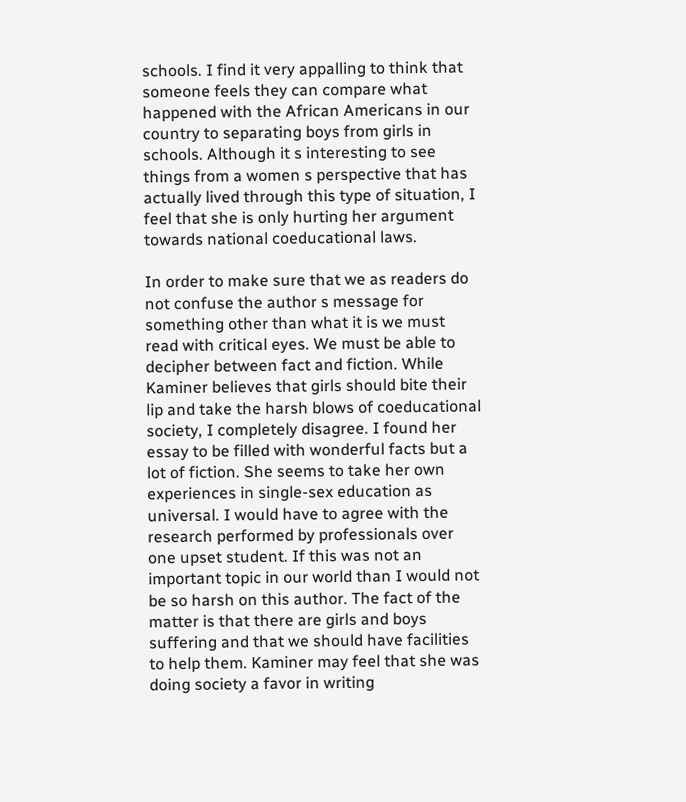schools. I find it very appalling to think that someone feels they can compare what happened with the African Americans in our country to separating boys from girls in schools. Although it s interesting to see things from a women s perspective that has actually lived through this type of situation, I feel that she is only hurting her argument towards national coeducational laws.

In order to make sure that we as readers do not confuse the author s message for something other than what it is we must read with critical eyes. We must be able to decipher between fact and fiction. While Kaminer believes that girls should bite their lip and take the harsh blows of coeducational society, I completely disagree. I found her essay to be filled with wonderful facts but a lot of fiction. She seems to take her own experiences in single-sex education as universal. I would have to agree with the research performed by professionals over one upset student. If this was not an important topic in our world than I would not be so harsh on this author. The fact of the matter is that there are girls and boys suffering and that we should have facilities to help them. Kaminer may feel that she was doing society a favor in writing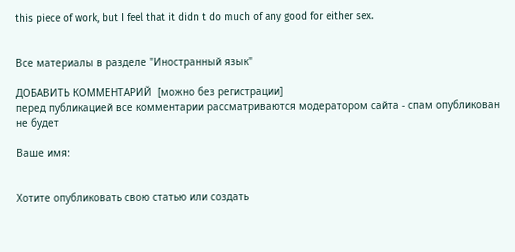this piece of work, but I feel that it didn t do much of any good for either sex.


Все материалы в разделе "Иностранный язык"

ДОБАВИТЬ КОММЕНТАРИЙ  [можно без регистрации]
перед публикацией все комментарии рассматриваются модератором сайта - спам опубликован не будет

Ваше имя:


Хотите опубликовать свою статью или создать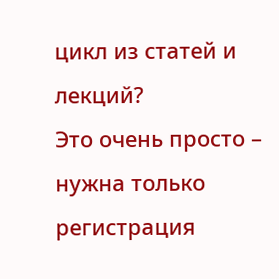цикл из статей и лекций?
Это очень просто – нужна только регистрация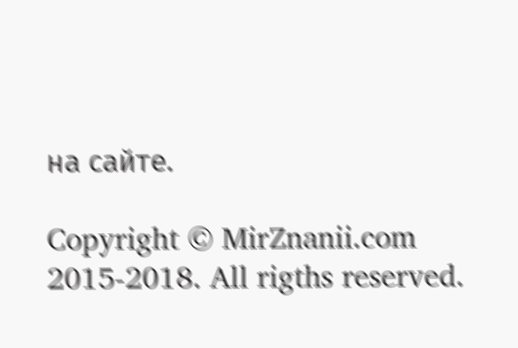на сайте.

Copyright © MirZnanii.com 2015-2018. All rigths reserved.